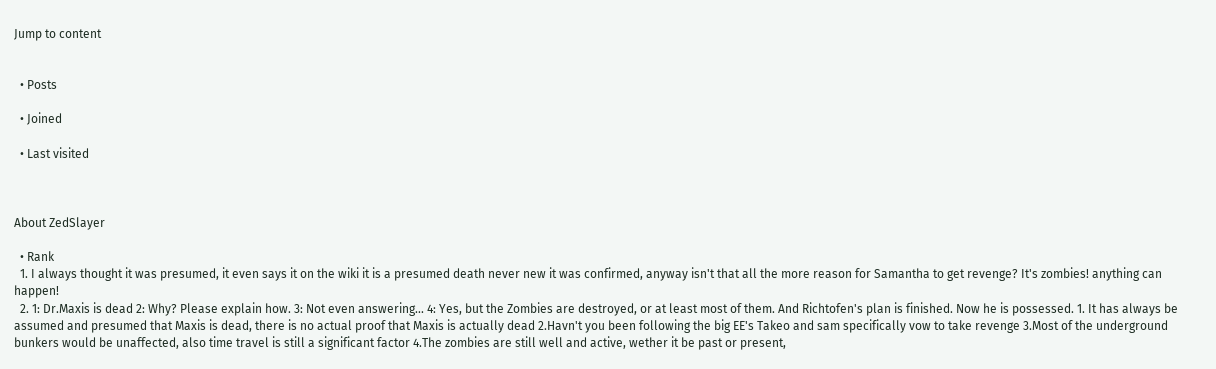Jump to content


  • Posts

  • Joined

  • Last visited



About ZedSlayer

  • Rank
  1. I always thought it was presumed, it even says it on the wiki it is a presumed death never new it was confirmed, anyway isn't that all the more reason for Samantha to get revenge? It's zombies! anything can happen!
  2. 1: Dr.Maxis is dead 2: Why? Please explain how. 3: Not even answering... 4: Yes, but the Zombies are destroyed, or at least most of them. And Richtofen's plan is finished. Now he is possessed. 1. It has always be assumed and presumed that Maxis is dead, there is no actual proof that Maxis is actually dead 2.Havn't you been following the big EE's Takeo and sam specifically vow to take revenge 3.Most of the underground bunkers would be unaffected, also time travel is still a significant factor 4.The zombies are still well and active, wether it be past or present,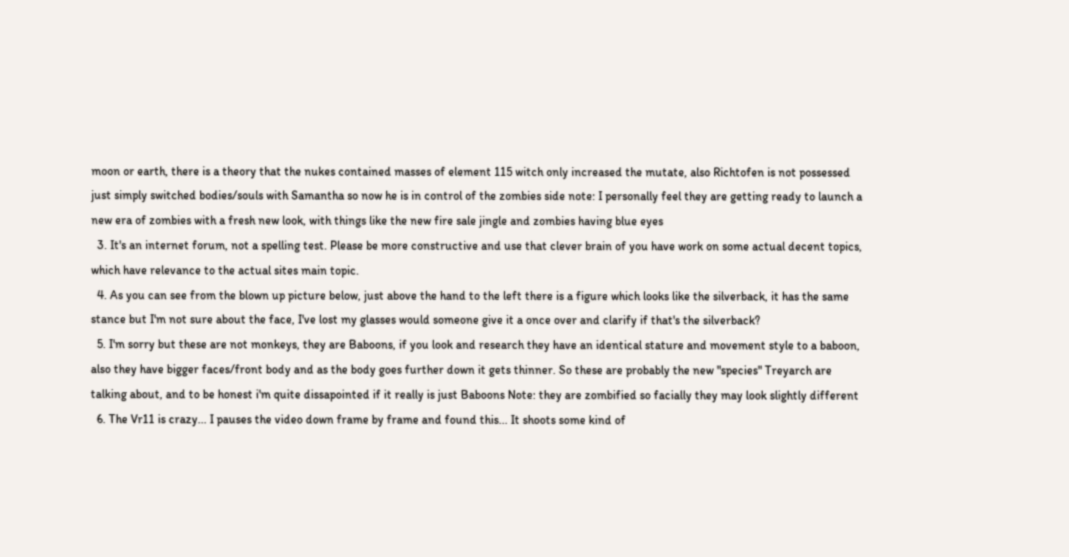moon or earth, there is a theory that the nukes contained masses of element 115 witch only increased the mutate, also Richtofen is not possessed just simply switched bodies/souls with Samantha so now he is in control of the zombies side note: I personally feel they are getting ready to launch a new era of zombies with a fresh new look, with things like the new fire sale jingle and zombies having blue eyes
  3. It's an internet forum, not a spelling test. Please be more constructive and use that clever brain of you have work on some actual decent topics, which have relevance to the actual sites main topic.
  4. As you can see from the blown up picture below, just above the hand to the left there is a figure which looks like the silverback, it has the same stance but I'm not sure about the face, I've lost my glasses would someone give it a once over and clarify if that's the silverback?
  5. I'm sorry but these are not monkeys, they are Baboons, if you look and research they have an identical stature and movement style to a baboon, also they have bigger faces/front body and as the body goes further down it gets thinner. So these are probably the new "species" Treyarch are talking about, and to be honest i'm quite dissapointed if it really is just Baboons Note: they are zombified so facially they may look slightly different
  6. The Vr11 is crazy... I pauses the video down frame by frame and found this... It shoots some kind of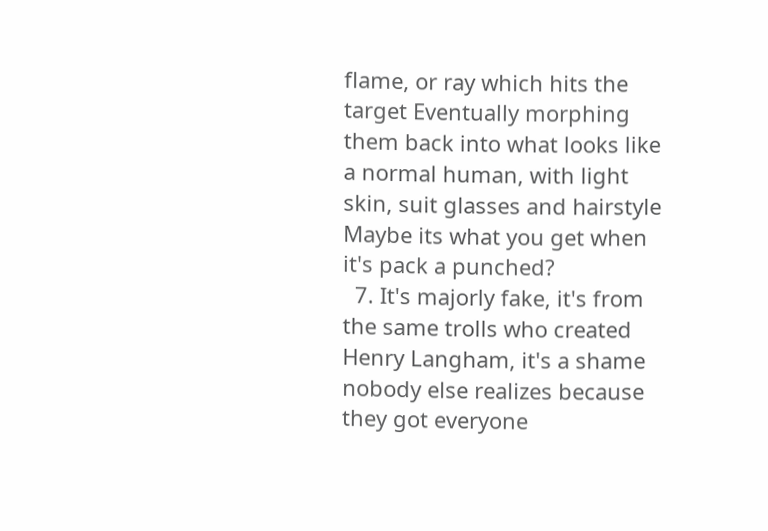flame, or ray which hits the target Eventually morphing them back into what looks like a normal human, with light skin, suit glasses and hairstyle Maybe its what you get when it's pack a punched?
  7. It's majorly fake, it's from the same trolls who created Henry Langham, it's a shame nobody else realizes because they got everyone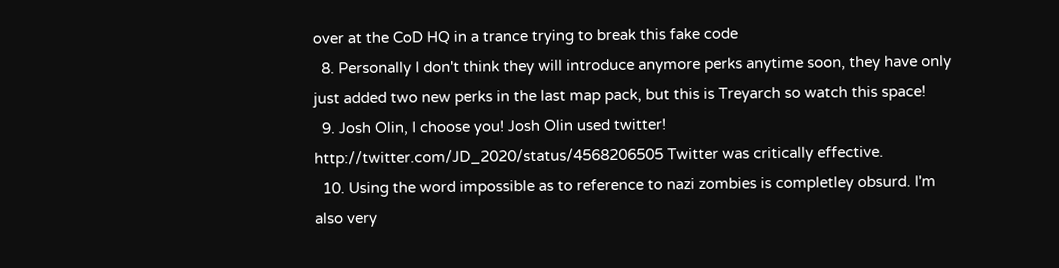over at the CoD HQ in a trance trying to break this fake code
  8. Personally I don't think they will introduce anymore perks anytime soon, they have only just added two new perks in the last map pack, but this is Treyarch so watch this space!
  9. Josh Olin, I choose you! Josh Olin used twitter! http://twitter.com/JD_2020/status/4568206505 Twitter was critically effective.
  10. Using the word impossible as to reference to nazi zombies is completley obsurd. I'm also very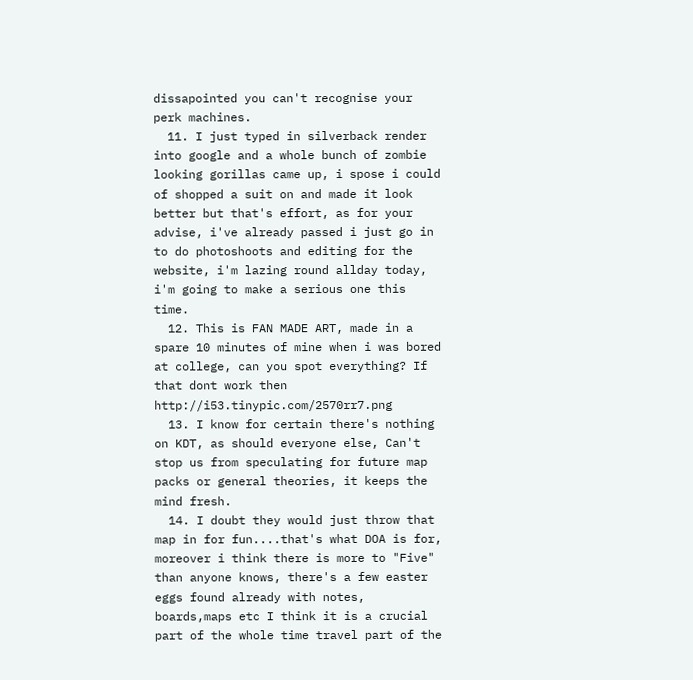dissapointed you can't recognise your perk machines.
  11. I just typed in silverback render into google and a whole bunch of zombie looking gorillas came up, i spose i could of shopped a suit on and made it look better but that's effort, as for your advise, i've already passed i just go in to do photoshoots and editing for the website, i'm lazing round allday today, i'm going to make a serious one this time.
  12. This is FAN MADE ART, made in a spare 10 minutes of mine when i was bored at college, can you spot everything? If that dont work then http://i53.tinypic.com/2570rr7.png
  13. I know for certain there's nothing on KDT, as should everyone else, Can't stop us from speculating for future map packs or general theories, it keeps the mind fresh.
  14. I doubt they would just throw that map in for fun....that's what DOA is for, moreover i think there is more to "Five" than anyone knows, there's a few easter eggs found already with notes, boards,maps etc I think it is a crucial part of the whole time travel part of the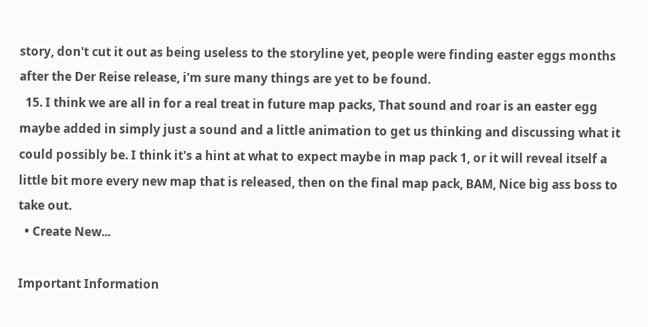story, don't cut it out as being useless to the storyline yet, people were finding easter eggs months after the Der Reise release, i'm sure many things are yet to be found.
  15. I think we are all in for a real treat in future map packs, That sound and roar is an easter egg maybe added in simply just a sound and a little animation to get us thinking and discussing what it could possibly be. I think it's a hint at what to expect maybe in map pack 1, or it will reveal itself a little bit more every new map that is released, then on the final map pack, BAM, Nice big ass boss to take out.
  • Create New...

Important Information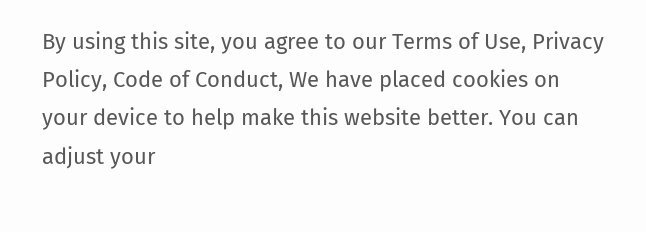By using this site, you agree to our Terms of Use, Privacy Policy, Code of Conduct, We have placed cookies on your device to help make this website better. You can adjust your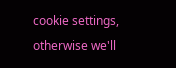cookie settings, otherwise we'll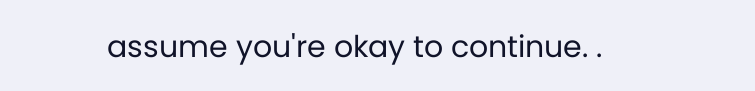assume you're okay to continue. .